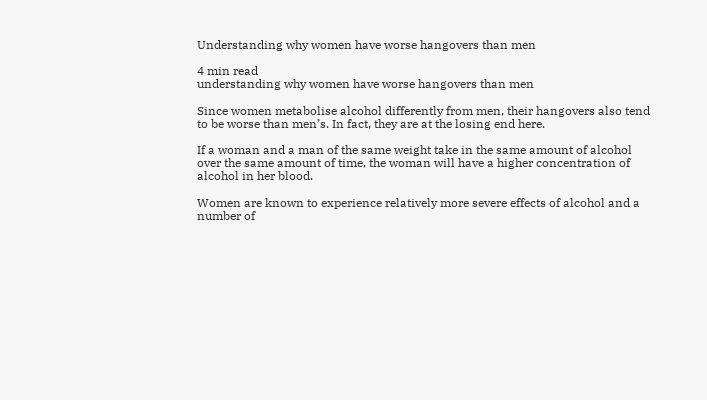Understanding why women have worse hangovers than men

4 min read
understanding why women have worse hangovers than men

Since women metabolise alcohol differently from men, their hangovers also tend to be worse than men’s. In fact, they are at the losing end here.

If a woman and a man of the same weight take in the same amount of alcohol over the same amount of time, the woman will have a higher concentration of alcohol in her blood.

Women are known to experience relatively more severe effects of alcohol and a number of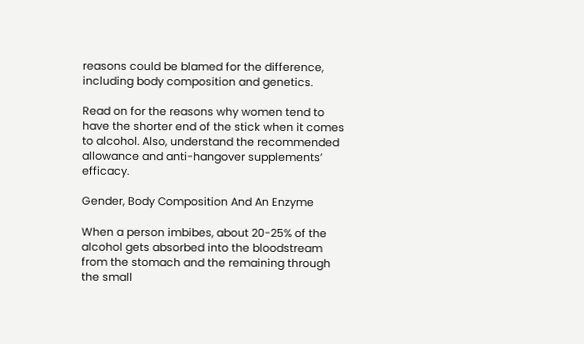reasons could be blamed for the difference, including body composition and genetics.

Read on for the reasons why women tend to have the shorter end of the stick when it comes to alcohol. Also, understand the recommended allowance and anti-hangover supplements’ efficacy.

Gender, Body Composition And An Enzyme

When a person imbibes, about 20-25% of the alcohol gets absorbed into the bloodstream from the stomach and the remaining through the small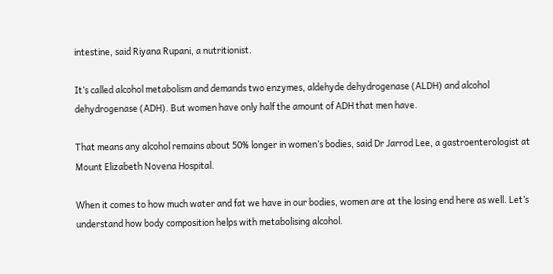intestine, said Riyana Rupani, a nutritionist.

It’s called alcohol metabolism and demands two enzymes, aldehyde dehydrogenase (ALDH) and alcohol dehydrogenase (ADH). But women have only half the amount of ADH that men have.

That means any alcohol remains about 50% longer in women’s bodies, said Dr Jarrod Lee, a gastroenterologist at Mount Elizabeth Novena Hospital.

When it comes to how much water and fat we have in our bodies, women are at the losing end here as well. Let’s understand how body composition helps with metabolising alcohol.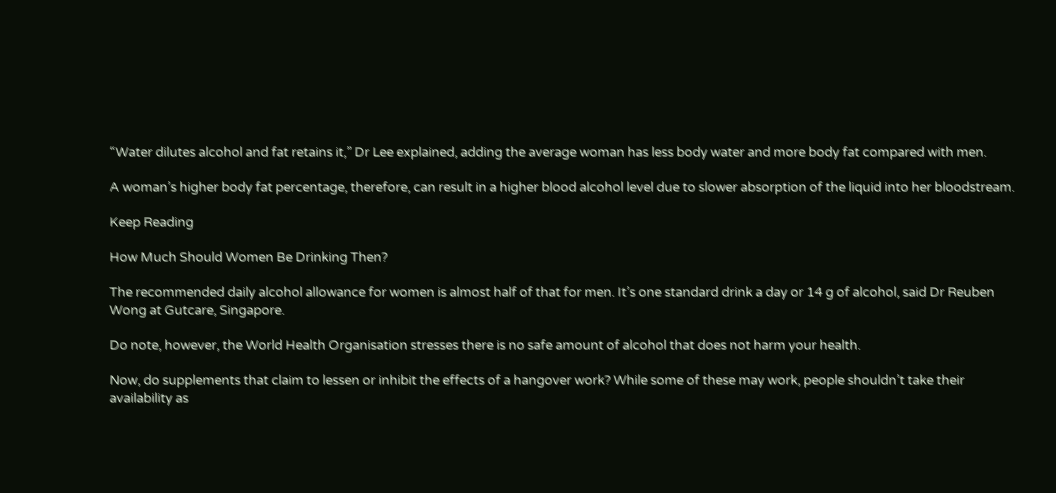“Water dilutes alcohol and fat retains it,” Dr Lee explained, adding the average woman has less body water and more body fat compared with men.

A woman’s higher body fat percentage, therefore, can result in a higher blood alcohol level due to slower absorption of the liquid into her bloodstream.

Keep Reading

How Much Should Women Be Drinking Then?

The recommended daily alcohol allowance for women is almost half of that for men. It’s one standard drink a day or 14 g of alcohol, said Dr Reuben Wong at Gutcare, Singapore.

Do note, however, the World Health Organisation stresses there is no safe amount of alcohol that does not harm your health.

Now, do supplements that claim to lessen or inhibit the effects of a hangover work? While some of these may work, people shouldn’t take their availability as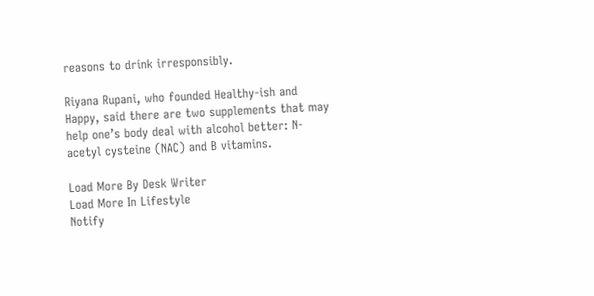reasons to drink irresponsibly.

Riyana Rupani, who founded Healthy-ish and Happy, said there are two supplements that may help one’s body deal with alcohol better: N-acetyl cysteine (NAC) and B vitamins.

Load More By Desk Writer
Load More In Lifestyle
Notify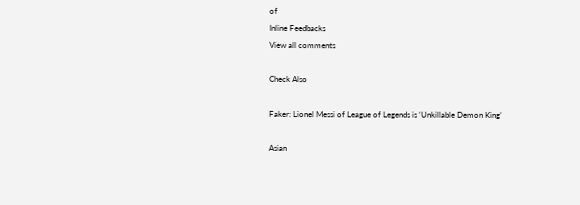of
Inline Feedbacks
View all comments

Check Also

Faker: Lionel Messi of League of Legends is ‘Unkillable Demon King’

Asian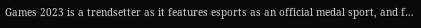Games 2023 is a trendsetter as it features esports as an official medal sport, and f…